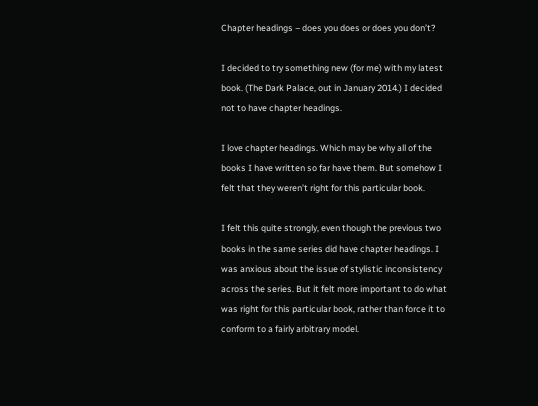Chapter headings – does you does or does you don’t?

I decided to try something new (for me) with my latest book. (The Dark Palace, out in January 2014.) I decided not to have chapter headings.

I love chapter headings. Which may be why all of the books I have written so far have them. But somehow I felt that they weren’t right for this particular book.

I felt this quite strongly, even though the previous two books in the same series did have chapter headings. I was anxious about the issue of stylistic inconsistency across the series. But it felt more important to do what was right for this particular book, rather than force it to conform to a fairly arbitrary model.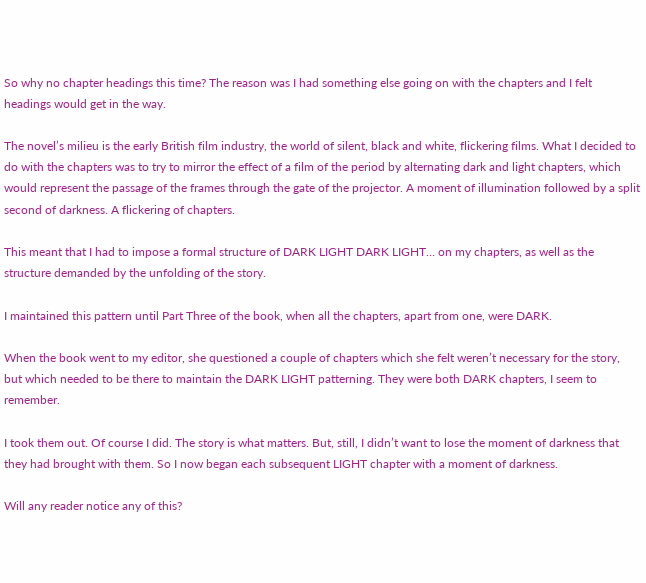So why no chapter headings this time? The reason was I had something else going on with the chapters and I felt headings would get in the way.

The novel’s milieu is the early British film industry, the world of silent, black and white, flickering films. What I decided to do with the chapters was to try to mirror the effect of a film of the period by alternating dark and light chapters, which would represent the passage of the frames through the gate of the projector. A moment of illumination followed by a split second of darkness. A flickering of chapters.

This meant that I had to impose a formal structure of DARK LIGHT DARK LIGHT… on my chapters, as well as the structure demanded by the unfolding of the story.

I maintained this pattern until Part Three of the book, when all the chapters, apart from one, were DARK.

When the book went to my editor, she questioned a couple of chapters which she felt weren’t necessary for the story, but which needed to be there to maintain the DARK LIGHT patterning. They were both DARK chapters, I seem to remember.

I took them out. Of course I did. The story is what matters. But, still, I didn’t want to lose the moment of darkness that they had brought with them. So I now began each subsequent LIGHT chapter with a moment of darkness.

Will any reader notice any of this?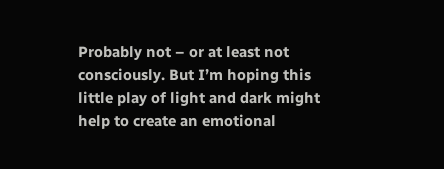Probably not – or at least not consciously. But I’m hoping this little play of light and dark might help to create an emotional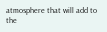atmosphere that will add to the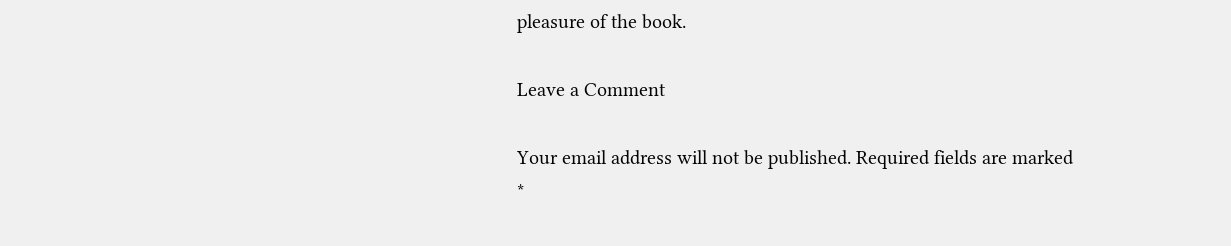pleasure of the book.

Leave a Comment

Your email address will not be published. Required fields are marked *